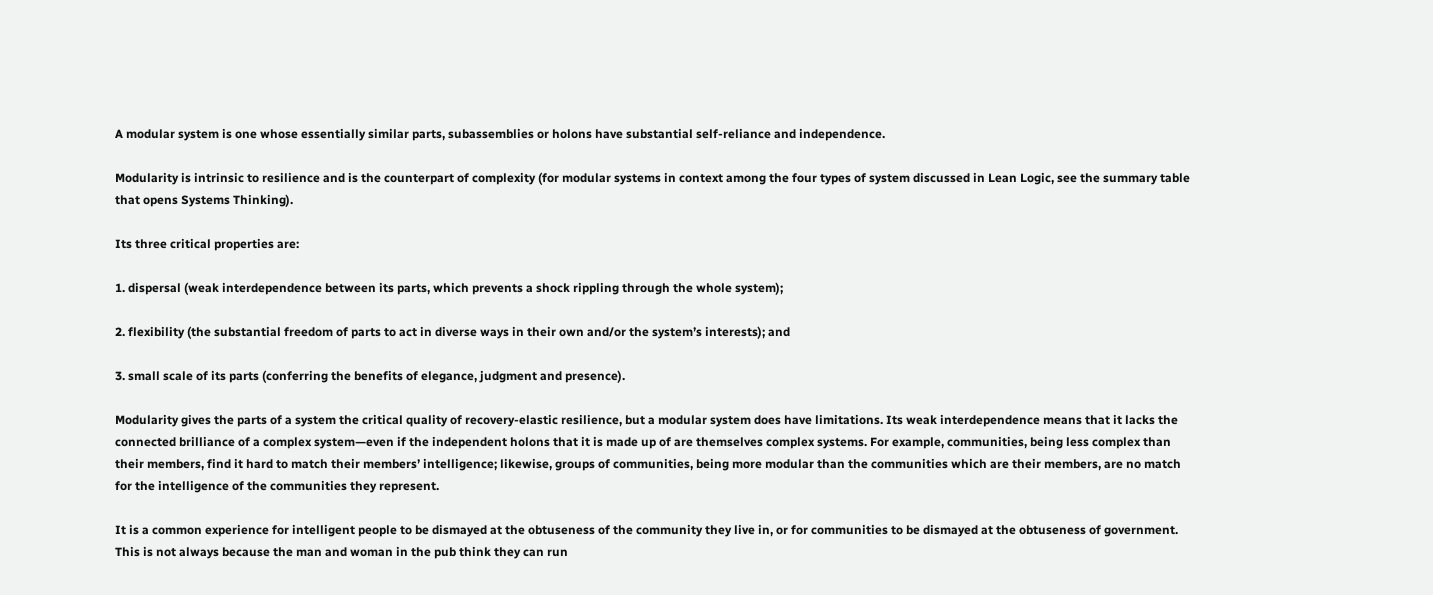A modular system is one whose essentially similar parts, subassemblies or holons have substantial self-reliance and independence.

Modularity is intrinsic to resilience and is the counterpart of complexity (for modular systems in context among the four types of system discussed in Lean Logic, see the summary table that opens Systems Thinking).

Its three critical properties are:

1. dispersal (weak interdependence between its parts, which prevents a shock rippling through the whole system);

2. flexibility (the substantial freedom of parts to act in diverse ways in their own and/or the system’s interests); and

3. small scale of its parts (conferring the benefits of elegance, judgment and presence).

Modularity gives the parts of a system the critical quality of recovery-elastic resilience, but a modular system does have limitations. Its weak interdependence means that it lacks the connected brilliance of a complex system—even if the independent holons that it is made up of are themselves complex systems. For example, communities, being less complex than their members, find it hard to match their members’ intelligence; likewise, groups of communities, being more modular than the communities which are their members, are no match for the intelligence of the communities they represent.

It is a common experience for intelligent people to be dismayed at the obtuseness of the community they live in, or for communities to be dismayed at the obtuseness of government. This is not always because the man and woman in the pub think they can run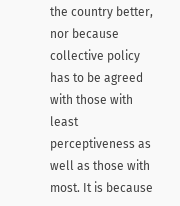the country better, nor because collective policy has to be agreed with those with least perceptiveness as well as those with most. It is because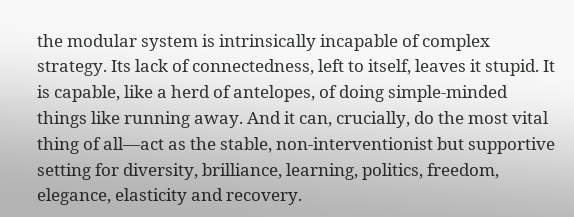the modular system is intrinsically incapable of complex strategy. Its lack of connectedness, left to itself, leaves it stupid. It is capable, like a herd of antelopes, of doing simple-minded things like running away. And it can, crucially, do the most vital thing of all—act as the stable, non-interventionist but supportive setting for diversity, brilliance, learning, politics, freedom, elegance, elasticity and recovery.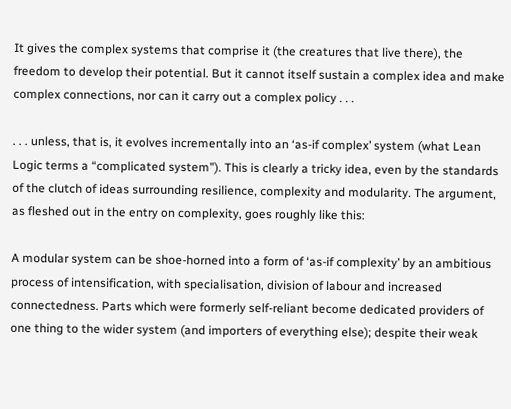It gives the complex systems that comprise it (the creatures that live there), the freedom to develop their potential. But it cannot itself sustain a complex idea and make complex connections, nor can it carry out a complex policy . . .

. . . unless, that is, it evolves incrementally into an ‘as-if complex’ system (what Lean Logic terms a “complicated system”). This is clearly a tricky idea, even by the standards of the clutch of ideas surrounding resilience, complexity and modularity. The argument, as fleshed out in the entry on complexity, goes roughly like this:

A modular system can be shoe-horned into a form of ‘as-if complexity’ by an ambitious process of intensification, with specialisation, division of labour and increased connectedness. Parts which were formerly self-reliant become dedicated providers of one thing to the wider system (and importers of everything else); despite their weak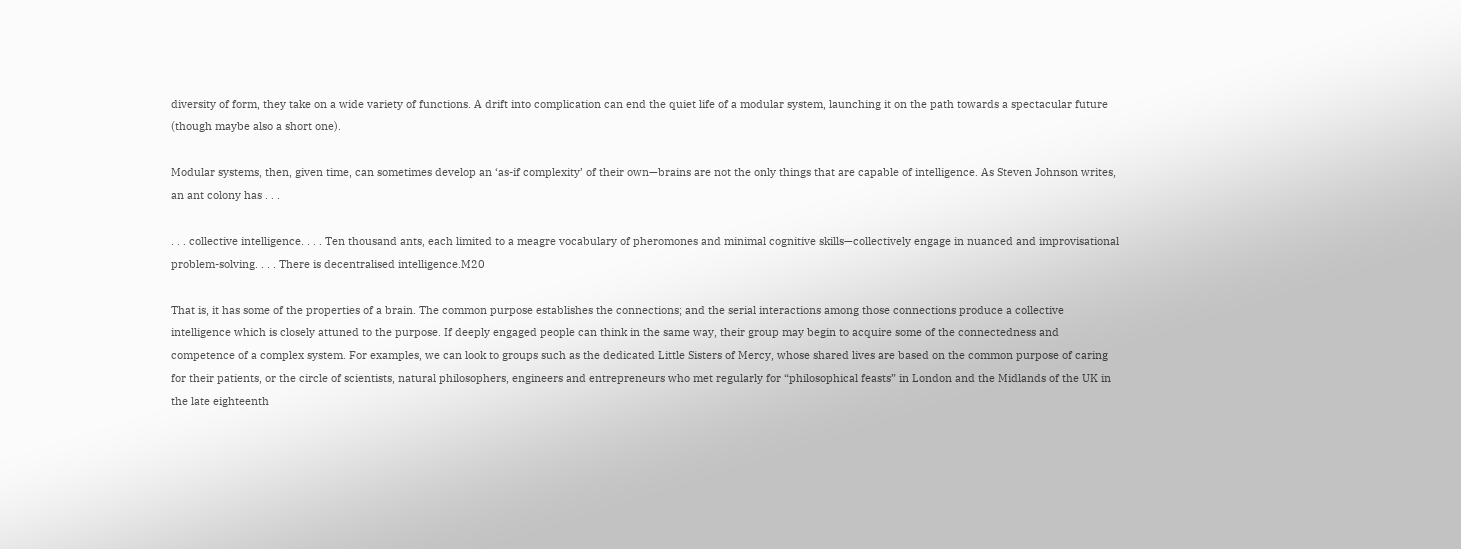diversity of form, they take on a wide variety of functions. A drift into complication can end the quiet life of a modular system, launching it on the path towards a spectacular future (though maybe also a short one).

Modular systems, then, given time, can sometimes develop an ‘as-if complexity’ of their own—brains are not the only things that are capable of intelligence. As Steven Johnson writes, an ant colony has . . .

. . . collective intelligence. . . . Ten thousand ants, each limited to a meagre vocabulary of pheromones and minimal cognitive skills—collectively engage in nuanced and improvisational problem-solving. . . . There is decentralised intelligence.M20

That is, it has some of the properties of a brain. The common purpose establishes the connections; and the serial interactions among those connections produce a collective intelligence which is closely attuned to the purpose. If deeply engaged people can think in the same way, their group may begin to acquire some of the connectedness and competence of a complex system. For examples, we can look to groups such as the dedicated Little Sisters of Mercy, whose shared lives are based on the common purpose of caring for their patients, or the circle of scientists, natural philosophers, engineers and entrepreneurs who met regularly for “philosophical feasts” in London and the Midlands of the UK in the late eighteenth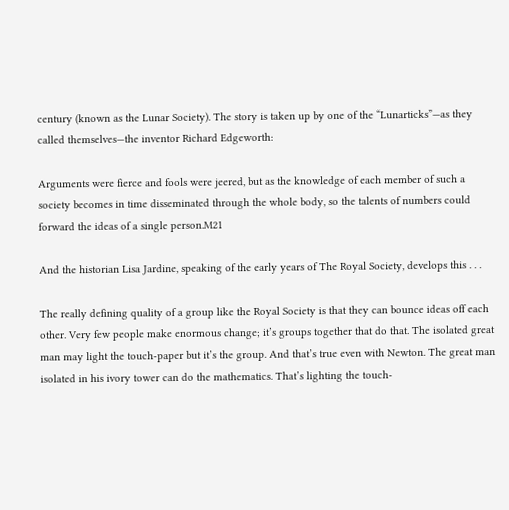century (known as the Lunar Society). The story is taken up by one of the “Lunarticks”—as they called themselves—the inventor Richard Edgeworth:

Arguments were fierce and fools were jeered, but as the knowledge of each member of such a society becomes in time disseminated through the whole body, so the talents of numbers could forward the ideas of a single person.M21

And the historian Lisa Jardine, speaking of the early years of The Royal Society, develops this . . .

The really defining quality of a group like the Royal Society is that they can bounce ideas off each other. Very few people make enormous change; it’s groups together that do that. The isolated great man may light the touch-paper but it’s the group. And that’s true even with Newton. The great man isolated in his ivory tower can do the mathematics. That’s lighting the touch-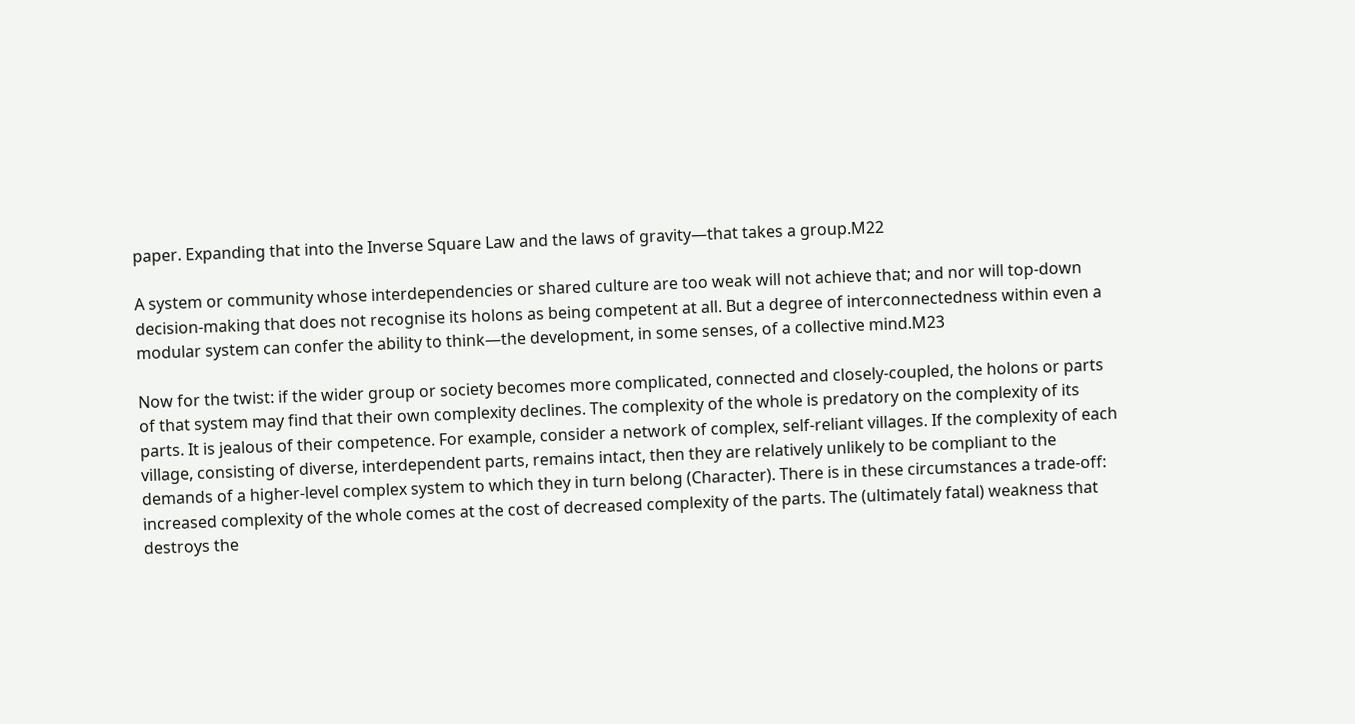paper. Expanding that into the Inverse Square Law and the laws of gravity—that takes a group.M22

A system or community whose interdependencies or shared culture are too weak will not achieve that; and nor will top-down decision-making that does not recognise its holons as being competent at all. But a degree of interconnectedness within even a modular system can confer the ability to think—the development, in some senses, of a collective mind.M23

Now for the twist: if the wider group or society becomes more complicated, connected and closely-coupled, the holons or parts of that system may find that their own complexity declines. The complexity of the whole is predatory on the complexity of its parts. It is jealous of their competence. For example, consider a network of complex, self-reliant villages. If the complexity of each village, consisting of diverse, interdependent parts, remains intact, then they are relatively unlikely to be compliant to the demands of a higher-level complex system to which they in turn belong (Character). There is in these circumstances a trade-off: increased complexity of the whole comes at the cost of decreased complexity of the parts. The (ultimately fatal) weakness that destroys the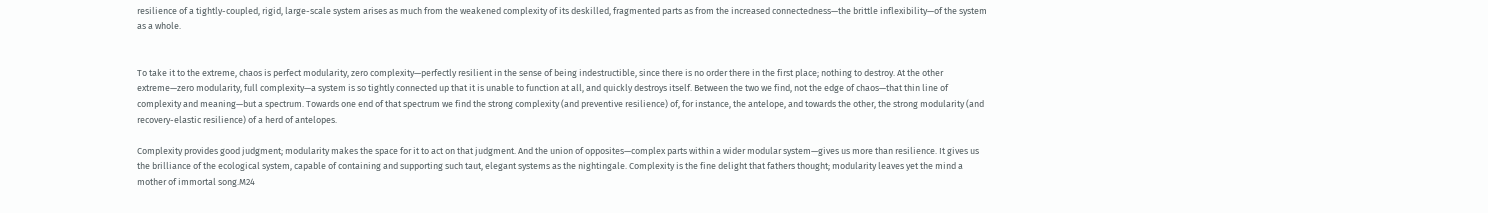resilience of a tightly-coupled, rigid, large-scale system arises as much from the weakened complexity of its deskilled, fragmented parts as from the increased connectedness—the brittle inflexibility—of the system as a whole.


To take it to the extreme, chaos is perfect modularity, zero complexity—perfectly resilient in the sense of being indestructible, since there is no order there in the first place; nothing to destroy. At the other extreme—zero modularity, full complexity—a system is so tightly connected up that it is unable to function at all, and quickly destroys itself. Between the two we find, not the edge of chaos—that thin line of complexity and meaning—but a spectrum. Towards one end of that spectrum we find the strong complexity (and preventive resilience) of, for instance, the antelope, and towards the other, the strong modularity (and recovery-elastic resilience) of a herd of antelopes.

Complexity provides good judgment; modularity makes the space for it to act on that judgment. And the union of opposites—complex parts within a wider modular system—gives us more than resilience. It gives us the brilliance of the ecological system, capable of containing and supporting such taut, elegant systems as the nightingale. Complexity is the fine delight that fathers thought; modularity leaves yet the mind a mother of immortal song.M24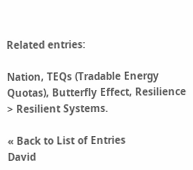Related entries:

Nation, TEQs (Tradable Energy Quotas), Butterfly Effect, Resilience > Resilient Systems.

« Back to List of Entries
David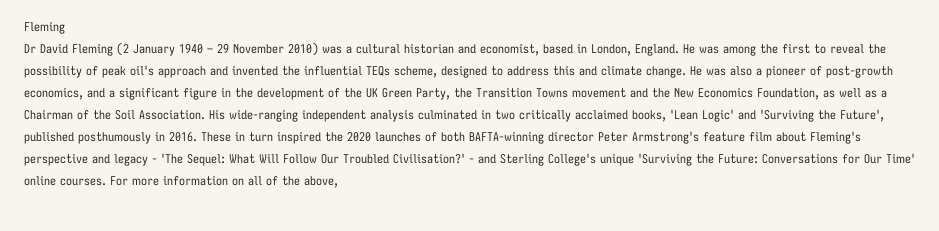Fleming
Dr David Fleming (2 January 1940 – 29 November 2010) was a cultural historian and economist, based in London, England. He was among the first to reveal the possibility of peak oil's approach and invented the influential TEQs scheme, designed to address this and climate change. He was also a pioneer of post-growth economics, and a significant figure in the development of the UK Green Party, the Transition Towns movement and the New Economics Foundation, as well as a Chairman of the Soil Association. His wide-ranging independent analysis culminated in two critically acclaimed books, 'Lean Logic' and 'Surviving the Future', published posthumously in 2016. These in turn inspired the 2020 launches of both BAFTA-winning director Peter Armstrong's feature film about Fleming's perspective and legacy - 'The Sequel: What Will Follow Our Troubled Civilisation?' - and Sterling College's unique 'Surviving the Future: Conversations for Our Time' online courses. For more information on all of the above,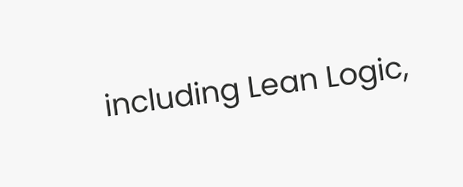including Lean Logic,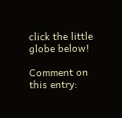click the little globe below!

Comment on this entry: